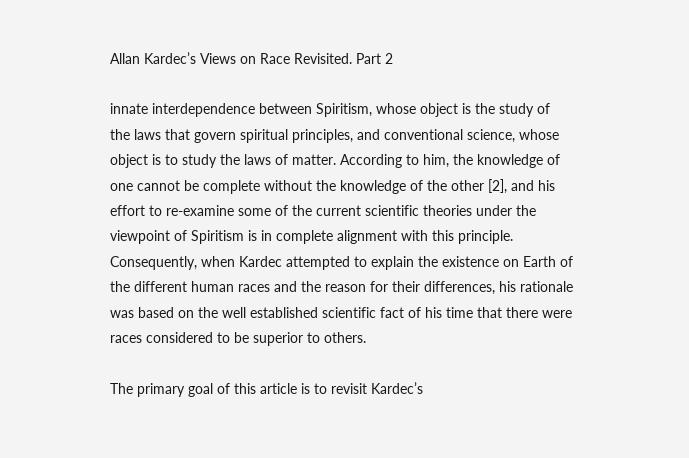Allan Kardec’s Views on Race Revisited. Part 2

innate interdependence between Spiritism, whose object is the study of the laws that govern spiritual principles, and conventional science, whose object is to study the laws of matter. According to him, the knowledge of one cannot be complete without the knowledge of the other [2], and his effort to re-examine some of the current scientific theories under the viewpoint of Spiritism is in complete alignment with this principle. Consequently, when Kardec attempted to explain the existence on Earth of the different human races and the reason for their differences, his rationale was based on the well established scientific fact of his time that there were races considered to be superior to others.

The primary goal of this article is to revisit Kardec’s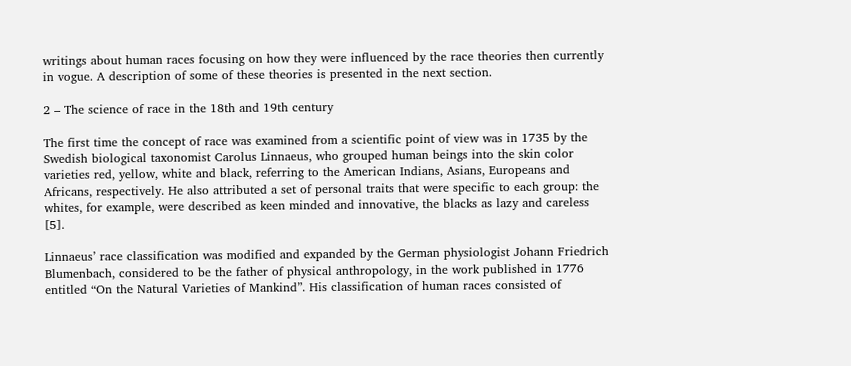writings about human races focusing on how they were influenced by the race theories then currently in vogue. A description of some of these theories is presented in the next section.

2 – The science of race in the 18th and 19th century

The first time the concept of race was examined from a scientific point of view was in 1735 by the Swedish biological taxonomist Carolus Linnaeus, who grouped human beings into the skin color varieties red, yellow, white and black, referring to the American Indians, Asians, Europeans and Africans, respectively. He also attributed a set of personal traits that were specific to each group: the whites, for example, were described as keen minded and innovative, the blacks as lazy and careless [5].

Linnaeus’ race classification was modified and expanded by the German physiologist Johann Friedrich Blumenbach, considered to be the father of physical anthropology, in the work published in 1776 entitled “On the Natural Varieties of Mankind”. His classification of human races consisted of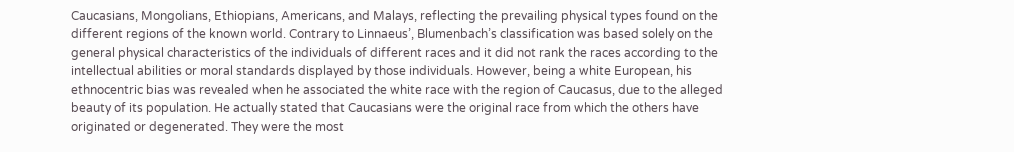Caucasians, Mongolians, Ethiopians, Americans, and Malays, reflecting the prevailing physical types found on the different regions of the known world. Contrary to Linnaeus’, Blumenbach’s classification was based solely on the general physical characteristics of the individuals of different races and it did not rank the races according to the intellectual abilities or moral standards displayed by those individuals. However, being a white European, his ethnocentric bias was revealed when he associated the white race with the region of Caucasus, due to the alleged beauty of its population. He actually stated that Caucasians were the original race from which the others have originated or degenerated. They were the most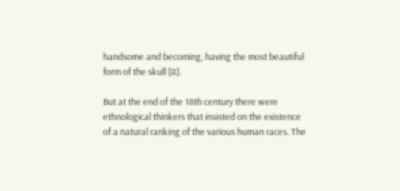handsome and becoming, having the most beautiful form of the skull [8].

But at the end of the 18th century there were ethnological thinkers that insisted on the existence of a natural ranking of the various human races. The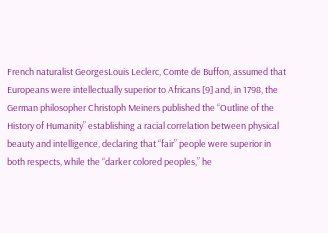French naturalist GeorgesLouis Leclerc, Comte de Buffon, assumed that Europeans were intellectually superior to Africans [9] and, in 1798, the German philosopher Christoph Meiners published the “Outline of the History of Humanity” establishing a racial correlation between physical beauty and intelligence, declaring that “fair” people were superior in both respects, while the “darker colored peoples,” he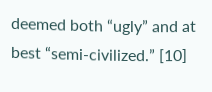deemed both “ugly” and at best “semi-civilized.” [10]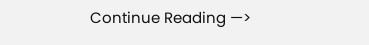Continue Reading —>